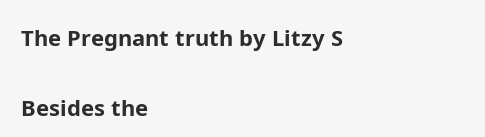The Pregnant truth by Litzy S

Besides the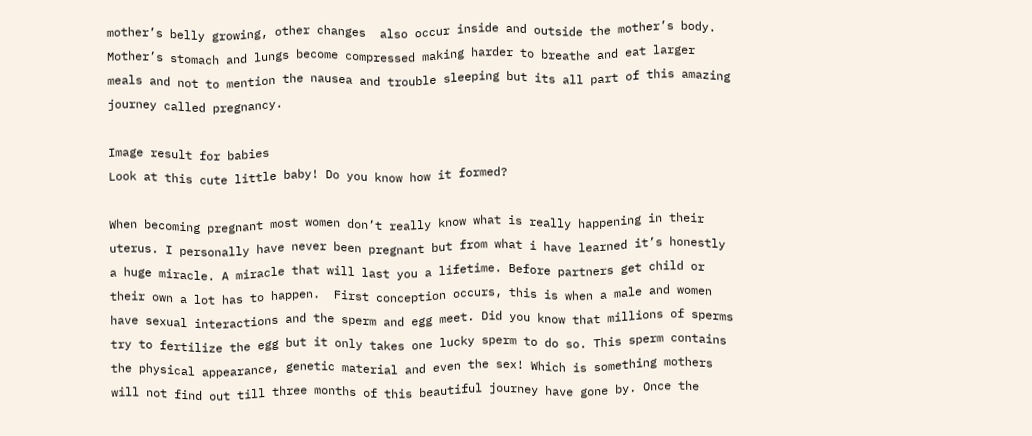mother’s belly growing, other changes  also occur inside and outside the mother’s body. Mother’s stomach and lungs become compressed making harder to breathe and eat larger meals and not to mention the nausea and trouble sleeping but its all part of this amazing journey called pregnancy.

Image result for babies
Look at this cute little baby! Do you know how it formed?

When becoming pregnant most women don’t really know what is really happening in their uterus. I personally have never been pregnant but from what i have learned it’s honestly a huge miracle. A miracle that will last you a lifetime. Before partners get child or their own a lot has to happen.  First conception occurs, this is when a male and women have sexual interactions and the sperm and egg meet. Did you know that millions of sperms try to fertilize the egg but it only takes one lucky sperm to do so. This sperm contains the physical appearance, genetic material and even the sex! Which is something mothers will not find out till three months of this beautiful journey have gone by. Once the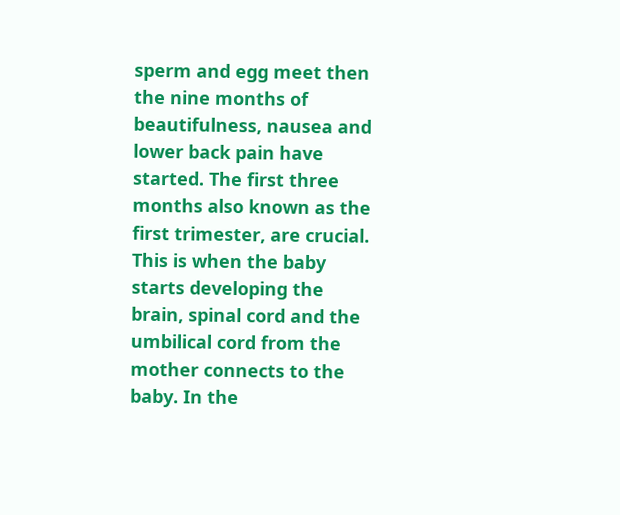sperm and egg meet then the nine months of beautifulness, nausea and lower back pain have started. The first three months also known as the first trimester, are crucial. This is when the baby starts developing the brain, spinal cord and the umbilical cord from the mother connects to the baby. In the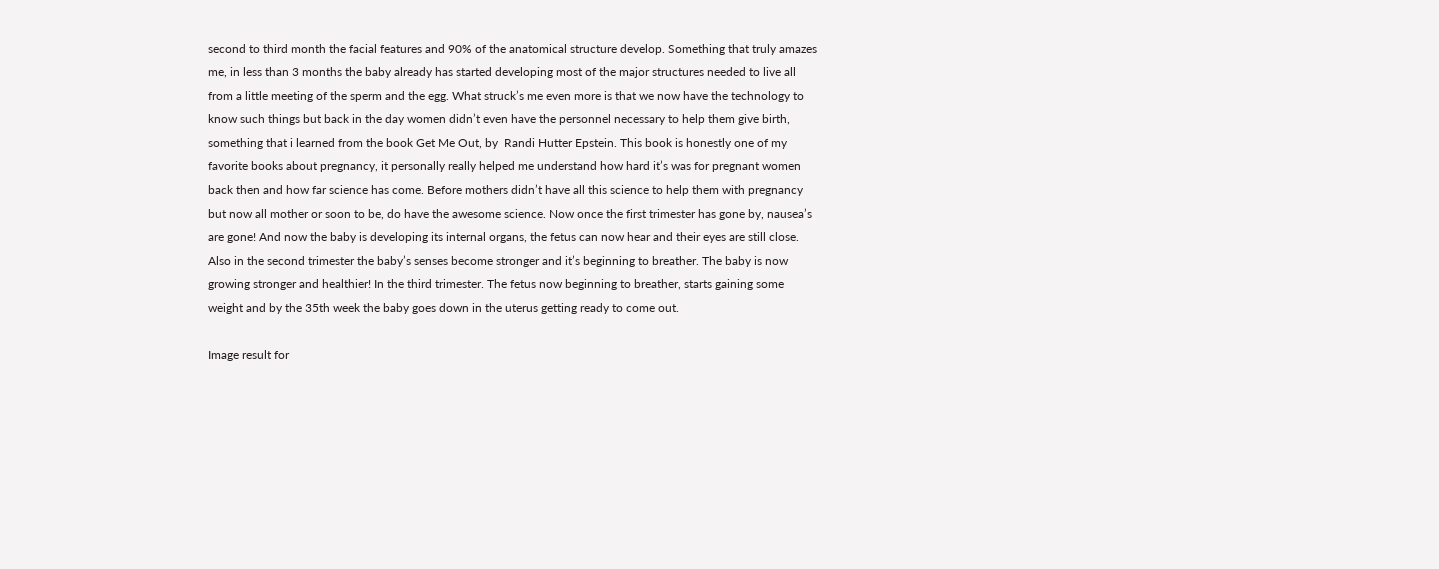second to third month the facial features and 90% of the anatomical structure develop. Something that truly amazes me, in less than 3 months the baby already has started developing most of the major structures needed to live all from a little meeting of the sperm and the egg. What struck’s me even more is that we now have the technology to know such things but back in the day women didn’t even have the personnel necessary to help them give birth, something that i learned from the book Get Me Out, by  Randi Hutter Epstein. This book is honestly one of my favorite books about pregnancy, it personally really helped me understand how hard it’s was for pregnant women back then and how far science has come. Before mothers didn’t have all this science to help them with pregnancy but now all mother or soon to be, do have the awesome science. Now once the first trimester has gone by, nausea’s are gone! And now the baby is developing its internal organs, the fetus can now hear and their eyes are still close. Also in the second trimester the baby’s senses become stronger and it’s beginning to breather. The baby is now growing stronger and healthier! In the third trimester. The fetus now beginning to breather, starts gaining some weight and by the 35th week the baby goes down in the uterus getting ready to come out.

Image result for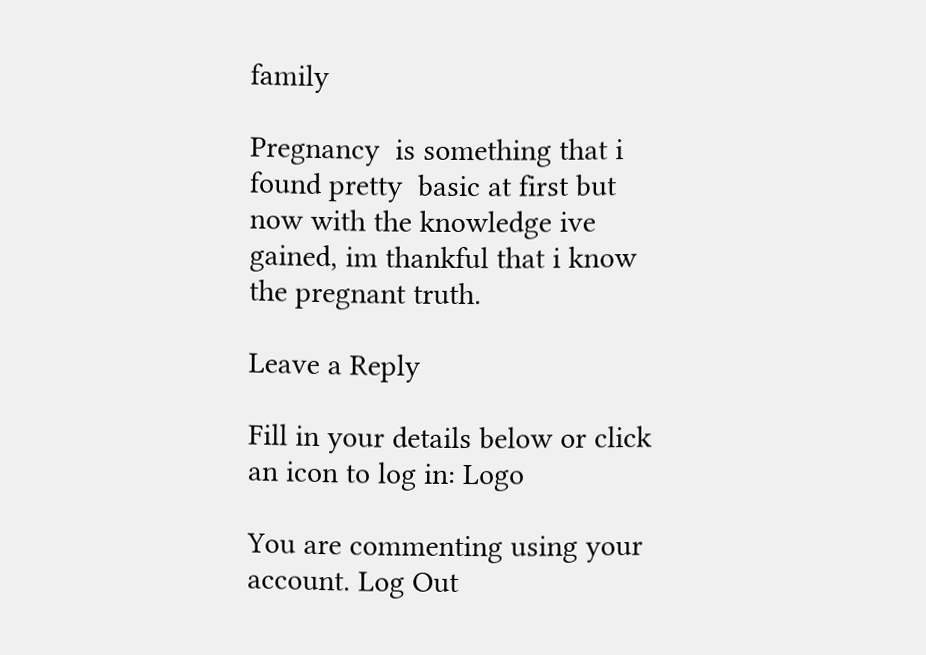family

Pregnancy  is something that i found pretty  basic at first but now with the knowledge ive gained, im thankful that i know the pregnant truth.

Leave a Reply

Fill in your details below or click an icon to log in: Logo

You are commenting using your account. Log Out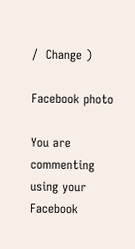/  Change )

Facebook photo

You are commenting using your Facebook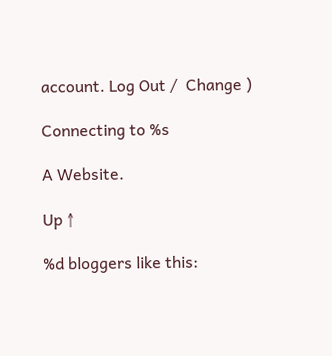account. Log Out /  Change )

Connecting to %s

A Website.

Up ↑

%d bloggers like this: